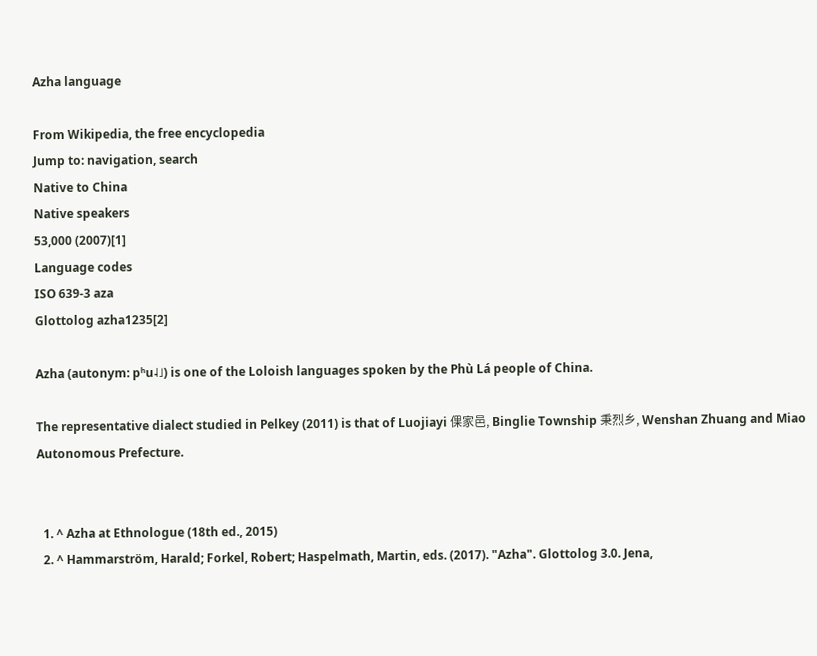Azha language

From Wikipedia, the free encyclopedia
Jump to: navigation, search
Native to China
Native speakers
53,000 (2007)[1]
Language codes
ISO 639-3 aza
Glottolog azha1235[2]

Azha (autonym: pʰu˨˩) is one of the Loloish languages spoken by the Phù Lá people of China.

The representative dialect studied in Pelkey (2011) is that of Luojiayi 倮家邑, Binglie Township 秉烈乡, Wenshan Zhuang and Miao Autonomous Prefecture.


  1. ^ Azha at Ethnologue (18th ed., 2015)
  2. ^ Hammarström, Harald; Forkel, Robert; Haspelmath, Martin, eds. (2017). "Azha". Glottolog 3.0. Jena,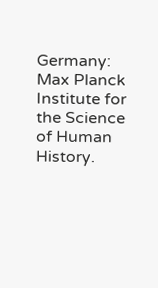Germany: Max Planck Institute for the Science of Human History.